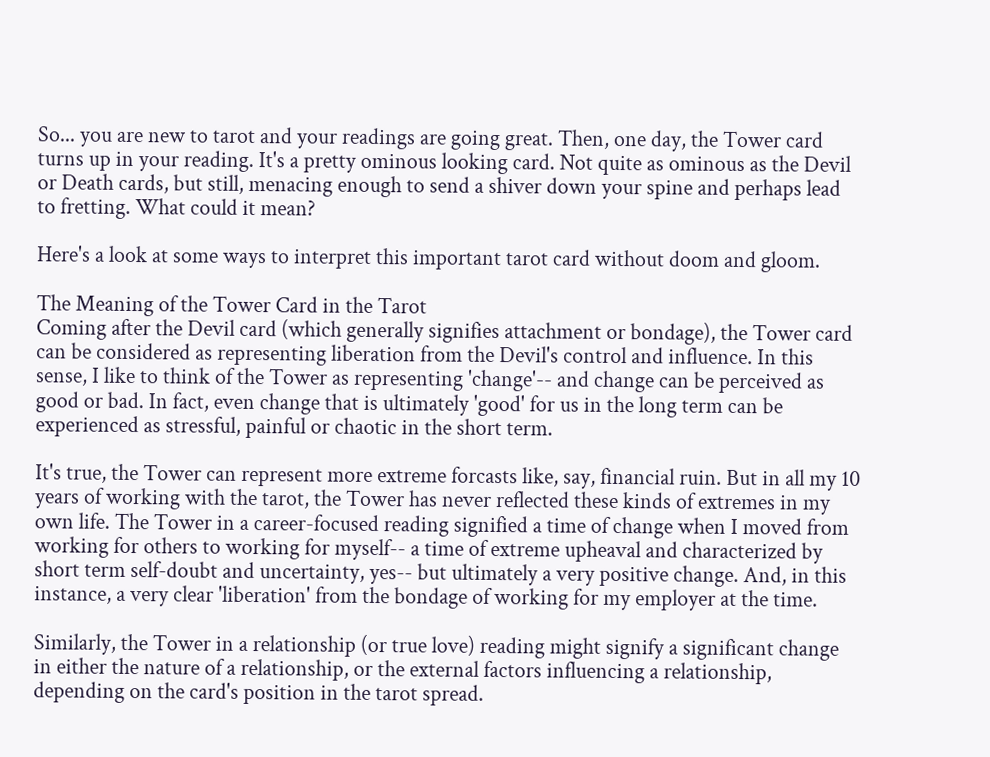So... you are new to tarot and your readings are going great. Then, one day, the Tower card turns up in your reading. It's a pretty ominous looking card. Not quite as ominous as the Devil or Death cards, but still, menacing enough to send a shiver down your spine and perhaps lead to fretting. What could it mean?

Here's a look at some ways to interpret this important tarot card without doom and gloom.

The Meaning of the Tower Card in the Tarot
Coming after the Devil card (which generally signifies attachment or bondage), the Tower card can be considered as representing liberation from the Devil's control and influence. In this sense, I like to think of the Tower as representing 'change'-- and change can be perceived as good or bad. In fact, even change that is ultimately 'good' for us in the long term can be experienced as stressful, painful or chaotic in the short term.

It's true, the Tower can represent more extreme forcasts like, say, financial ruin. But in all my 10 years of working with the tarot, the Tower has never reflected these kinds of extremes in my own life. The Tower in a career-focused reading signified a time of change when I moved from working for others to working for myself-- a time of extreme upheaval and characterized by short term self-doubt and uncertainty, yes-- but ultimately a very positive change. And, in this instance, a very clear 'liberation' from the bondage of working for my employer at the time.

Similarly, the Tower in a relationship (or true love) reading might signify a significant change in either the nature of a relationship, or the external factors influencing a relationship, depending on the card's position in the tarot spread.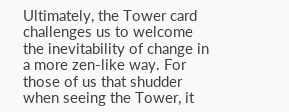Ultimately, the Tower card challenges us to welcome the inevitability of change in a more zen-like way. For those of us that shudder when seeing the Tower, it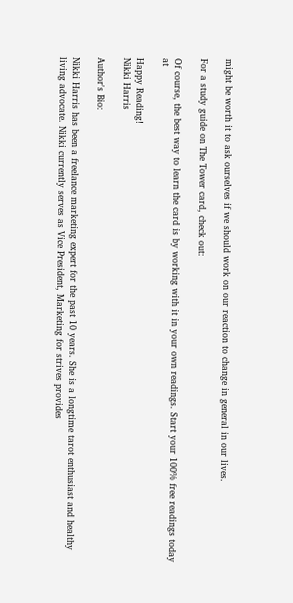might be worth it to ask ourselves if we should work on our reaction to change in general in our lives.

For a study guide on The Tower card, check out:

Of course, the best way to learn the card is by working with it in your own readings. Start your 100% free readings today at

Happy Reading!
Nikki Harris

Author's Bio:

Nikki Harris has been a freelance marketing expert for the past 10 years. She is a longtime tarot enthusiast and healthy living advocate. Nikki currently serves as Vice President, Marketing for strives provides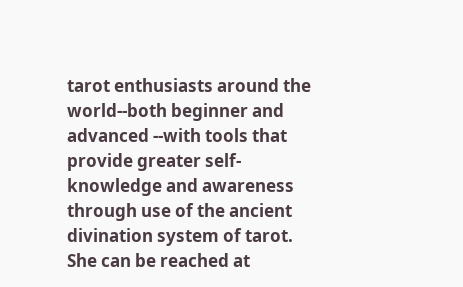tarot enthusiasts around the world--both beginner and advanced --with tools that provide greater self-knowledge and awareness through use of the ancient divination system of tarot. She can be reached at